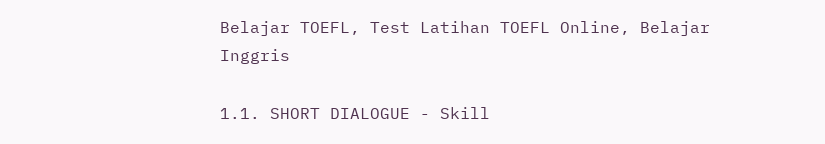Belajar TOEFL, Test Latihan TOEFL Online, Belajar Inggris

1.1. SHORT DIALOGUE - Skill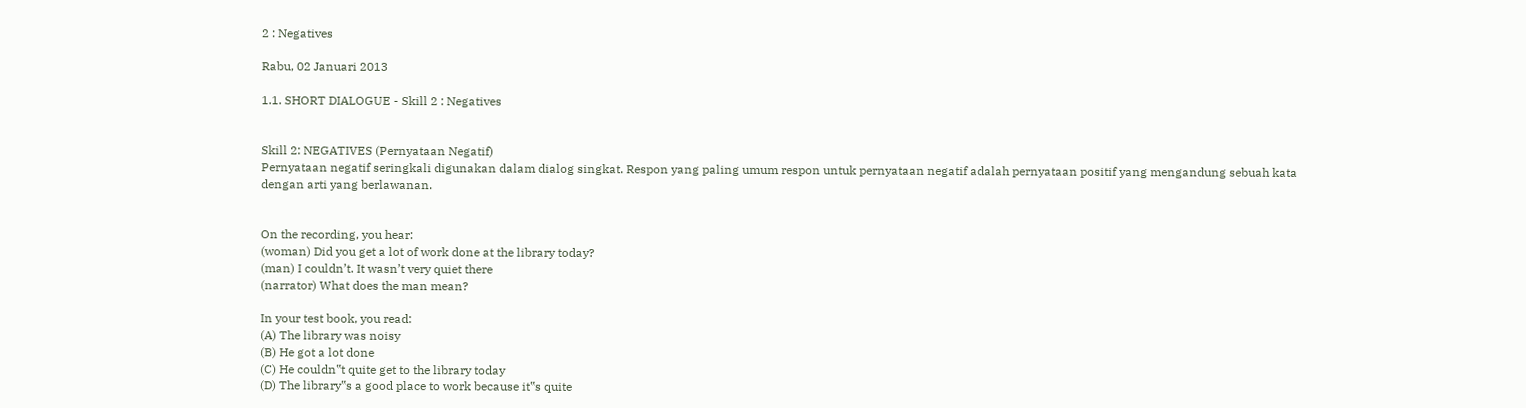2 : Negatives

Rabu, 02 Januari 2013

1.1. SHORT DIALOGUE - Skill 2 : Negatives


Skill 2: NEGATIVES (Pernyataan Negatif)
Pernyataan negatif seringkali digunakan dalam dialog singkat. Respon yang paling umum respon untuk pernyataan negatif adalah pernyataan positif yang mengandung sebuah kata dengan arti yang berlawanan.


On the recording, you hear:
(woman) Did you get a lot of work done at the library today?
(man) I couldn’t. It wasn’t very quiet there
(narrator) What does the man mean?

In your test book, you read:
(A) The library was noisy
(B) He got a lot done
(C) He couldn‟t quite get to the library today
(D) The library‟s a good place to work because it‟s quite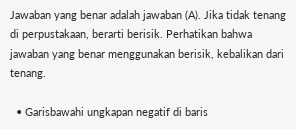Jawaban yang benar adalah jawaban (A). Jika tidak tenang di perpustakaan, berarti berisik. Perhatikan bahwa jawaban yang benar menggunakan berisik, kebalikan dari tenang.

  • Garisbawahi ungkapan negatif di baris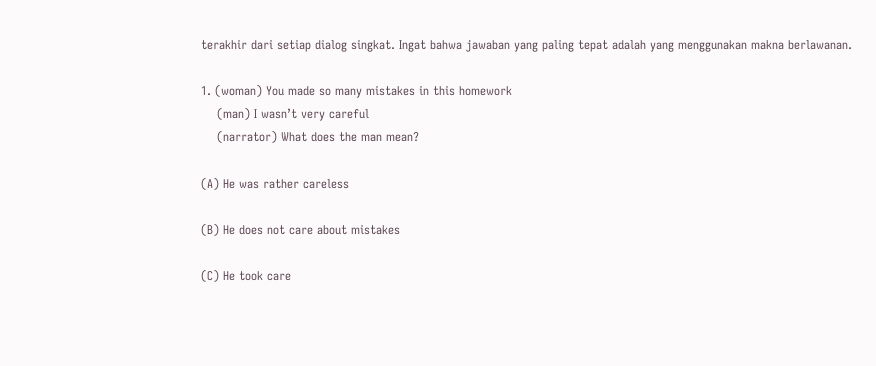terakhir dari setiap dialog singkat. Ingat bahwa jawaban yang paling tepat adalah yang menggunakan makna berlawanan.

1. (woman) You made so many mistakes in this homework
    (man) I wasn’t very careful
    (narrator) What does the man mean?

(A) He was rather careless

(B) He does not care about mistakes

(C) He took care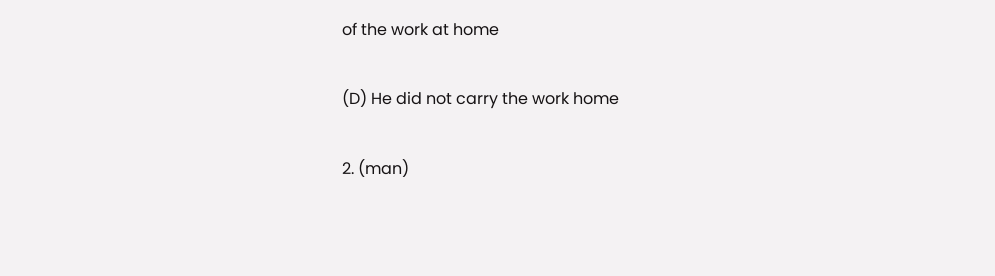of the work at home

(D) He did not carry the work home

2. (man)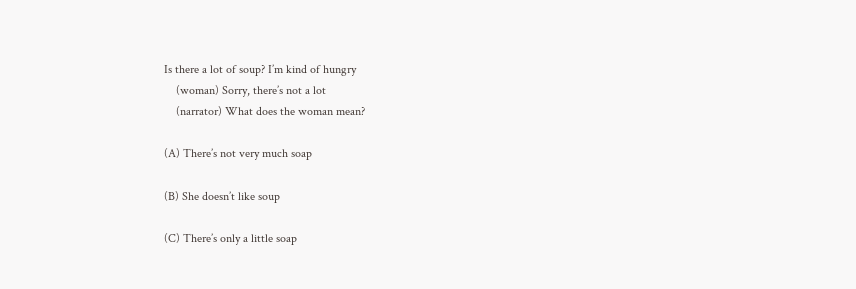Is there a lot of soup? I’m kind of hungry
    (woman) Sorry, there’s not a lot
    (narrator) What does the woman mean?

(A) There’s not very much soap

(B) She doesn’t like soup

(C) There’s only a little soap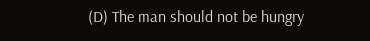(D) The man should not be hungry